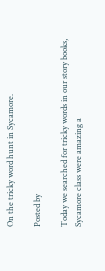On the tricky word hunt in Sycamore.

Posted by

Today we searched for tricky words in our story books, Sycamore class were amazing a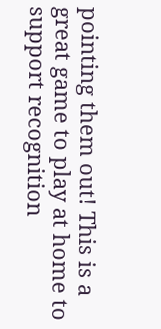pointing them out! This is a great game to play at home to support recognition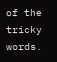of the tricky words.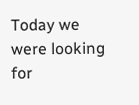Today we were looking for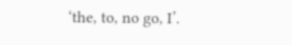‘the, to, no go, I’.